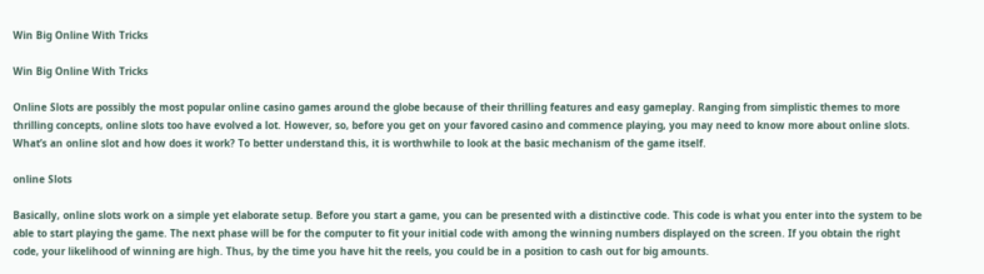Win Big Online With Tricks

Win Big Online With Tricks

Online Slots are possibly the most popular online casino games around the globe because of their thrilling features and easy gameplay. Ranging from simplistic themes to more thrilling concepts, online slots too have evolved a lot. However, so, before you get on your favored casino and commence playing, you may need to know more about online slots. What’s an online slot and how does it work? To better understand this, it is worthwhile to look at the basic mechanism of the game itself.

online Slots

Basically, online slots work on a simple yet elaborate setup. Before you start a game, you can be presented with a distinctive code. This code is what you enter into the system to be able to start playing the game. The next phase will be for the computer to fit your initial code with among the winning numbers displayed on the screen. If you obtain the right code, your likelihood of winning are high. Thus, by the time you have hit the reels, you could be in a position to cash out for big amounts.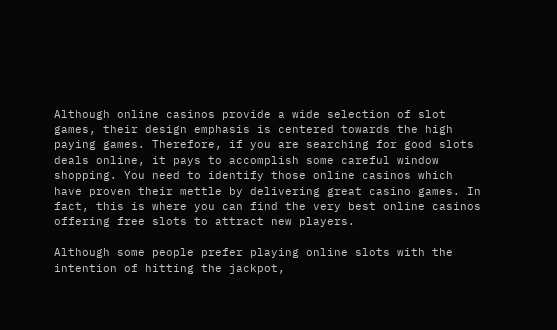Although online casinos provide a wide selection of slot games, their design emphasis is centered towards the high paying games. Therefore, if you are searching for good slots deals online, it pays to accomplish some careful window shopping. You need to identify those online casinos which have proven their mettle by delivering great casino games. In fact, this is where you can find the very best online casinos offering free slots to attract new players.

Although some people prefer playing online slots with the intention of hitting the jackpot,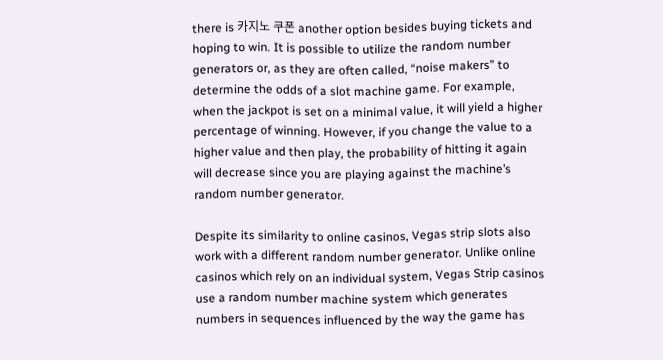there is 카지노 쿠폰 another option besides buying tickets and hoping to win. It is possible to utilize the random number generators or, as they are often called, “noise makers” to determine the odds of a slot machine game. For example, when the jackpot is set on a minimal value, it will yield a higher percentage of winning. However, if you change the value to a higher value and then play, the probability of hitting it again will decrease since you are playing against the machine’s random number generator.

Despite its similarity to online casinos, Vegas strip slots also work with a different random number generator. Unlike online casinos which rely on an individual system, Vegas Strip casinos use a random number machine system which generates numbers in sequences influenced by the way the game has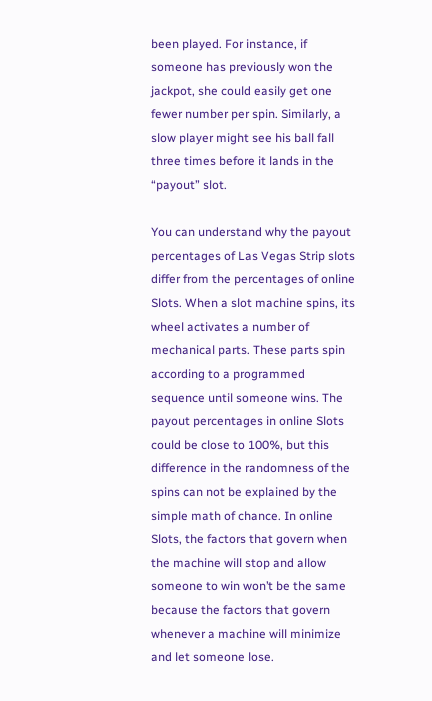been played. For instance, if someone has previously won the jackpot, she could easily get one fewer number per spin. Similarly, a slow player might see his ball fall three times before it lands in the “payout” slot.

You can understand why the payout percentages of Las Vegas Strip slots differ from the percentages of online Slots. When a slot machine spins, its wheel activates a number of mechanical parts. These parts spin according to a programmed sequence until someone wins. The payout percentages in online Slots could be close to 100%, but this difference in the randomness of the spins can not be explained by the simple math of chance. In online Slots, the factors that govern when the machine will stop and allow someone to win won’t be the same because the factors that govern whenever a machine will minimize and let someone lose.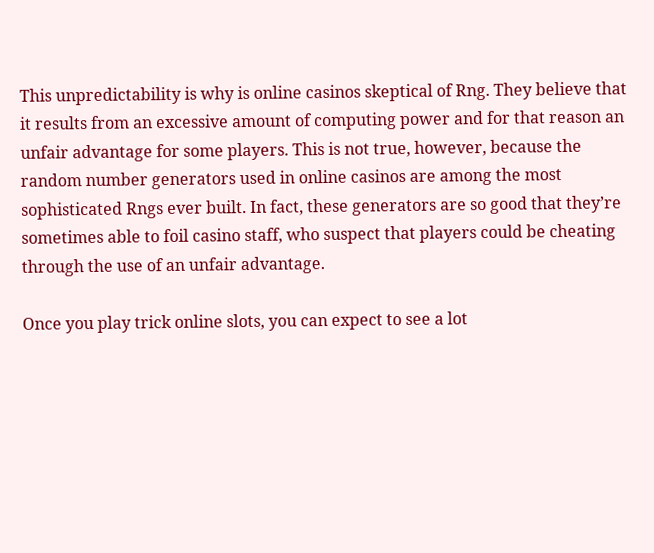This unpredictability is why is online casinos skeptical of Rng. They believe that it results from an excessive amount of computing power and for that reason an unfair advantage for some players. This is not true, however, because the random number generators used in online casinos are among the most sophisticated Rngs ever built. In fact, these generators are so good that they’re sometimes able to foil casino staff, who suspect that players could be cheating through the use of an unfair advantage.

Once you play trick online slots, you can expect to see a lot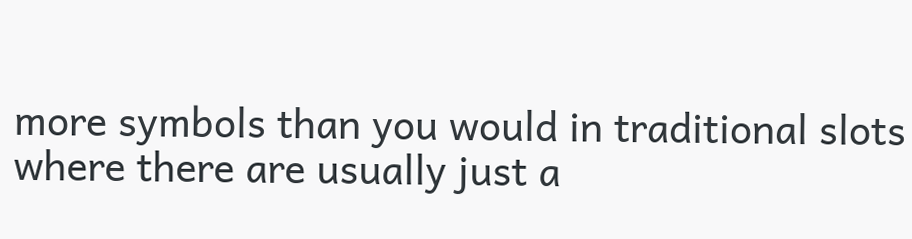more symbols than you would in traditional slots where there are usually just a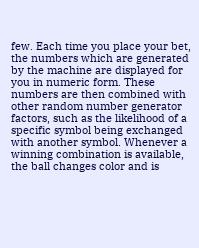few. Each time you place your bet, the numbers which are generated by the machine are displayed for you in numeric form. These numbers are then combined with other random number generator factors, such as the likelihood of a specific symbol being exchanged with another symbol. Whenever a winning combination is available, the ball changes color and is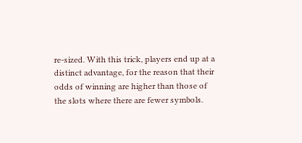re-sized. With this trick, players end up at a distinct advantage, for the reason that their odds of winning are higher than those of the slots where there are fewer symbols.